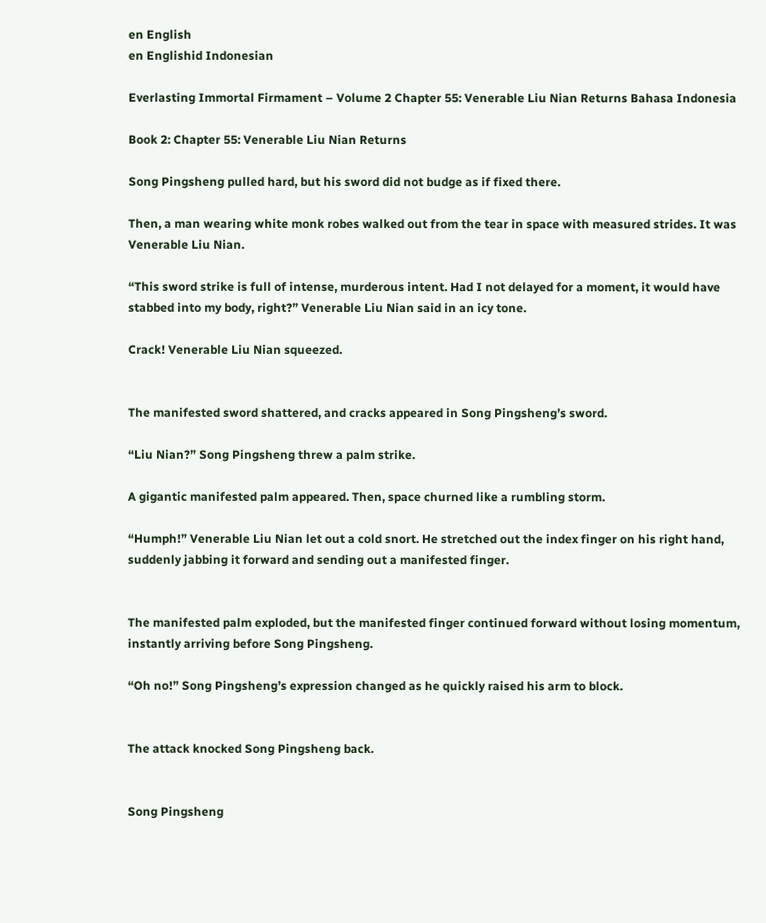en English
en Englishid Indonesian

Everlasting Immortal Firmament – Volume 2 Chapter 55: Venerable Liu Nian Returns Bahasa Indonesia

Book 2: Chapter 55: Venerable Liu Nian Returns

Song Pingsheng pulled hard, but his sword did not budge as if fixed there.

Then, a man wearing white monk robes walked out from the tear in space with measured strides. It was Venerable Liu Nian.

“This sword strike is full of intense, murderous intent. Had I not delayed for a moment, it would have stabbed into my body, right?” Venerable Liu Nian said in an icy tone.

Crack! Venerable Liu Nian squeezed.


The manifested sword shattered, and cracks appeared in Song Pingsheng’s sword.

“Liu Nian?” Song Pingsheng threw a palm strike.

A gigantic manifested palm appeared. Then, space churned like a rumbling storm.

“Humph!” Venerable Liu Nian let out a cold snort. He stretched out the index finger on his right hand, suddenly jabbing it forward and sending out a manifested finger.


The manifested palm exploded, but the manifested finger continued forward without losing momentum, instantly arriving before Song Pingsheng.

“Oh no!” Song Pingsheng’s expression changed as he quickly raised his arm to block.


The attack knocked Song Pingsheng back.


Song Pingsheng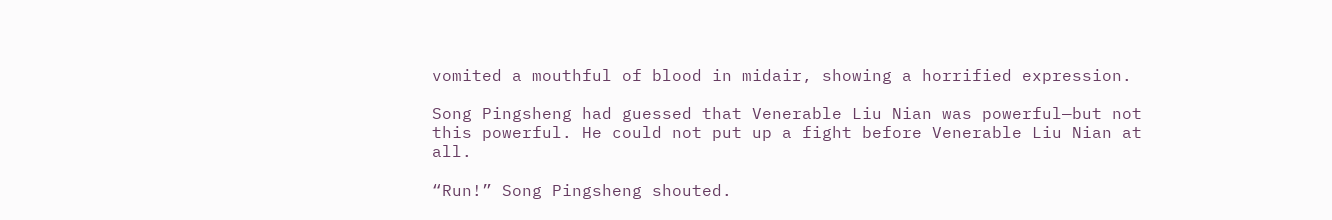vomited a mouthful of blood in midair, showing a horrified expression.

Song Pingsheng had guessed that Venerable Liu Nian was powerful—but not this powerful. He could not put up a fight before Venerable Liu Nian at all.

“Run!” Song Pingsheng shouted.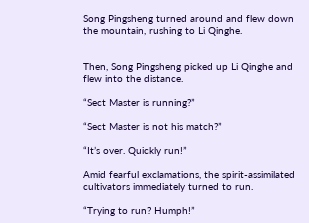Song Pingsheng turned around and flew down the mountain, rushing to Li Qinghe.


Then, Song Pingsheng picked up Li Qinghe and flew into the distance.

“Sect Master is running?”

“Sect Master is not his match?”

“It’s over. Quickly run!”

Amid fearful exclamations, the spirit-assimilated cultivators immediately turned to run.

“Trying to run? Humph!”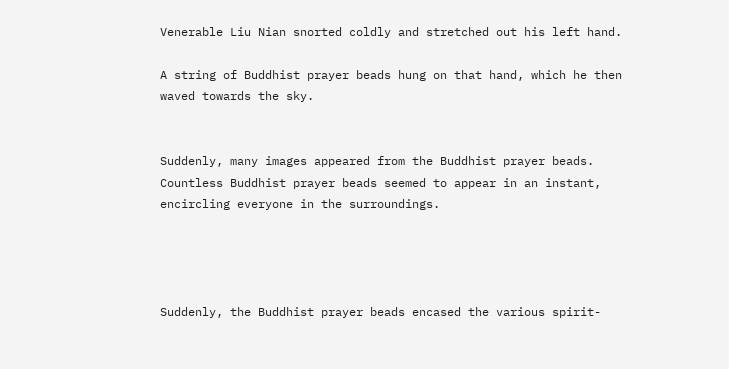Venerable Liu Nian snorted coldly and stretched out his left hand.

A string of Buddhist prayer beads hung on that hand, which he then waved towards the sky.


Suddenly, many images appeared from the Buddhist prayer beads. Countless Buddhist prayer beads seemed to appear in an instant, encircling everyone in the surroundings.




Suddenly, the Buddhist prayer beads encased the various spirit-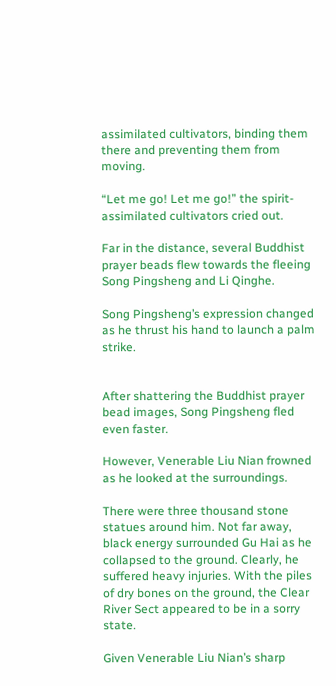assimilated cultivators, binding them there and preventing them from moving.

“Let me go! Let me go!” the spirit-assimilated cultivators cried out.

Far in the distance, several Buddhist prayer beads flew towards the fleeing Song Pingsheng and Li Qinghe.

Song Pingsheng’s expression changed as he thrust his hand to launch a palm strike.


After shattering the Buddhist prayer bead images, Song Pingsheng fled even faster.

However, Venerable Liu Nian frowned as he looked at the surroundings.

There were three thousand stone statues around him. Not far away, black energy surrounded Gu Hai as he collapsed to the ground. Clearly, he suffered heavy injuries. With the piles of dry bones on the ground, the Clear River Sect appeared to be in a sorry state.

Given Venerable Liu Nian’s sharp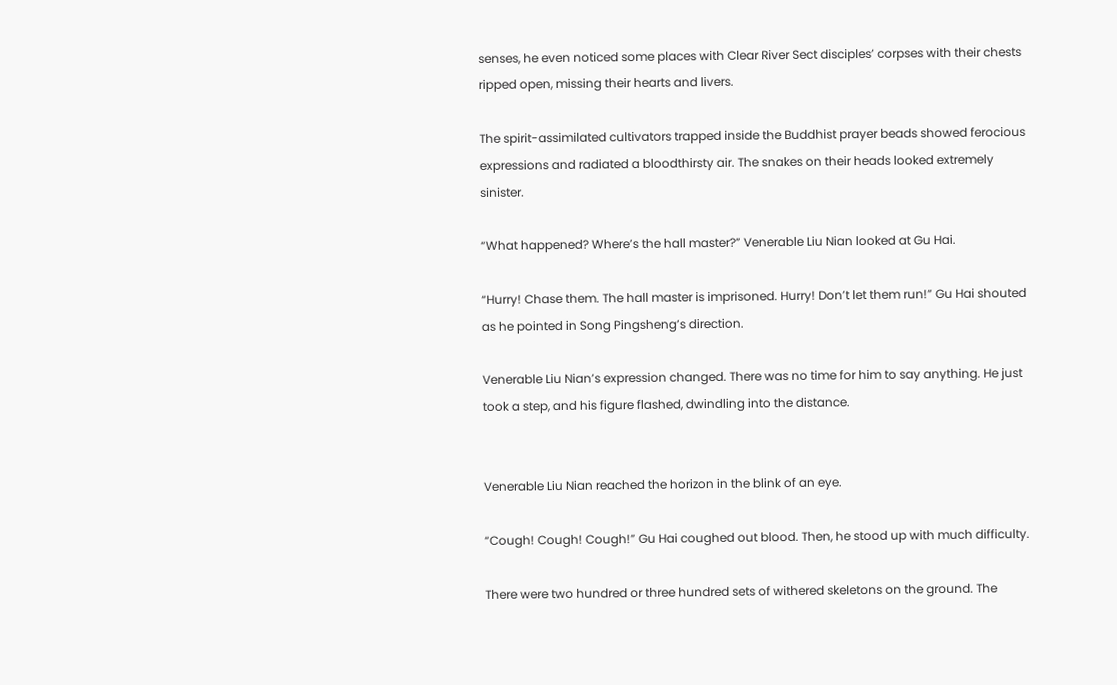senses, he even noticed some places with Clear River Sect disciples’ corpses with their chests ripped open, missing their hearts and livers.

The spirit-assimilated cultivators trapped inside the Buddhist prayer beads showed ferocious expressions and radiated a bloodthirsty air. The snakes on their heads looked extremely sinister.

“What happened? Where’s the hall master?” Venerable Liu Nian looked at Gu Hai.

“Hurry! Chase them. The hall master is imprisoned. Hurry! Don’t let them run!” Gu Hai shouted as he pointed in Song Pingsheng’s direction.

Venerable Liu Nian’s expression changed. There was no time for him to say anything. He just took a step, and his figure flashed, dwindling into the distance.


Venerable Liu Nian reached the horizon in the blink of an eye.

“Cough! Cough! Cough!” Gu Hai coughed out blood. Then, he stood up with much difficulty.

There were two hundred or three hundred sets of withered skeletons on the ground. The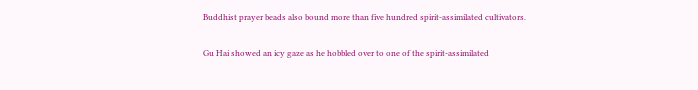Buddhist prayer beads also bound more than five hundred spirit-assimilated cultivators.

Gu Hai showed an icy gaze as he hobbled over to one of the spirit-assimilated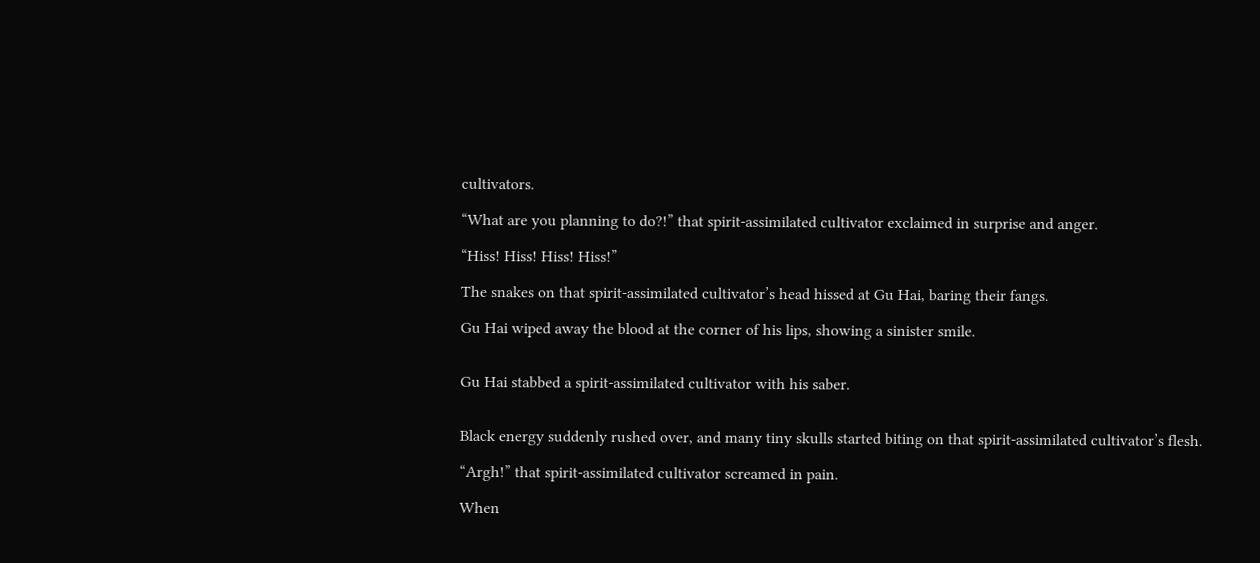cultivators.

“What are you planning to do?!” that spirit-assimilated cultivator exclaimed in surprise and anger.

“Hiss! Hiss! Hiss! Hiss!”

The snakes on that spirit-assimilated cultivator’s head hissed at Gu Hai, baring their fangs.

Gu Hai wiped away the blood at the corner of his lips, showing a sinister smile.


Gu Hai stabbed a spirit-assimilated cultivator with his saber.


Black energy suddenly rushed over, and many tiny skulls started biting on that spirit-assimilated cultivator’s flesh.

“Argh!” that spirit-assimilated cultivator screamed in pain.

When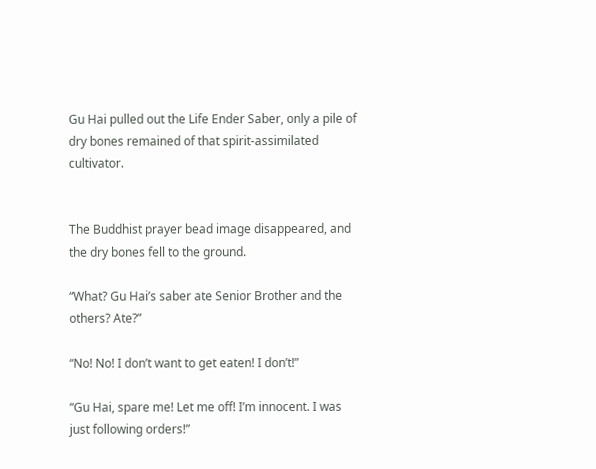Gu Hai pulled out the Life Ender Saber, only a pile of dry bones remained of that spirit-assimilated cultivator.


The Buddhist prayer bead image disappeared, and the dry bones fell to the ground.

“What? Gu Hai’s saber ate Senior Brother and the others? Ate?”

“No! No! I don’t want to get eaten! I don’t!”

“Gu Hai, spare me! Let me off! I’m innocent. I was just following orders!”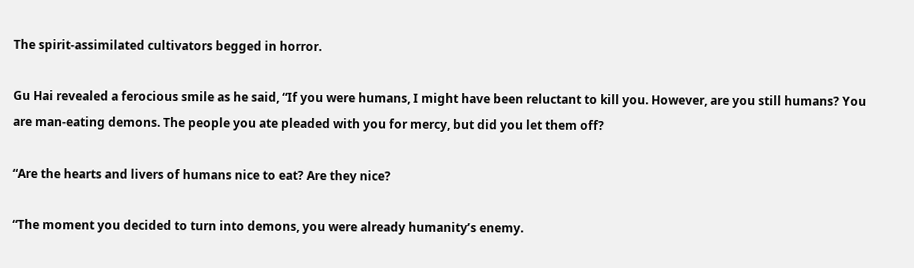The spirit-assimilated cultivators begged in horror.

Gu Hai revealed a ferocious smile as he said, “If you were humans, I might have been reluctant to kill you. However, are you still humans? You are man-eating demons. The people you ate pleaded with you for mercy, but did you let them off?

“Are the hearts and livers of humans nice to eat? Are they nice?

“The moment you decided to turn into demons, you were already humanity’s enemy.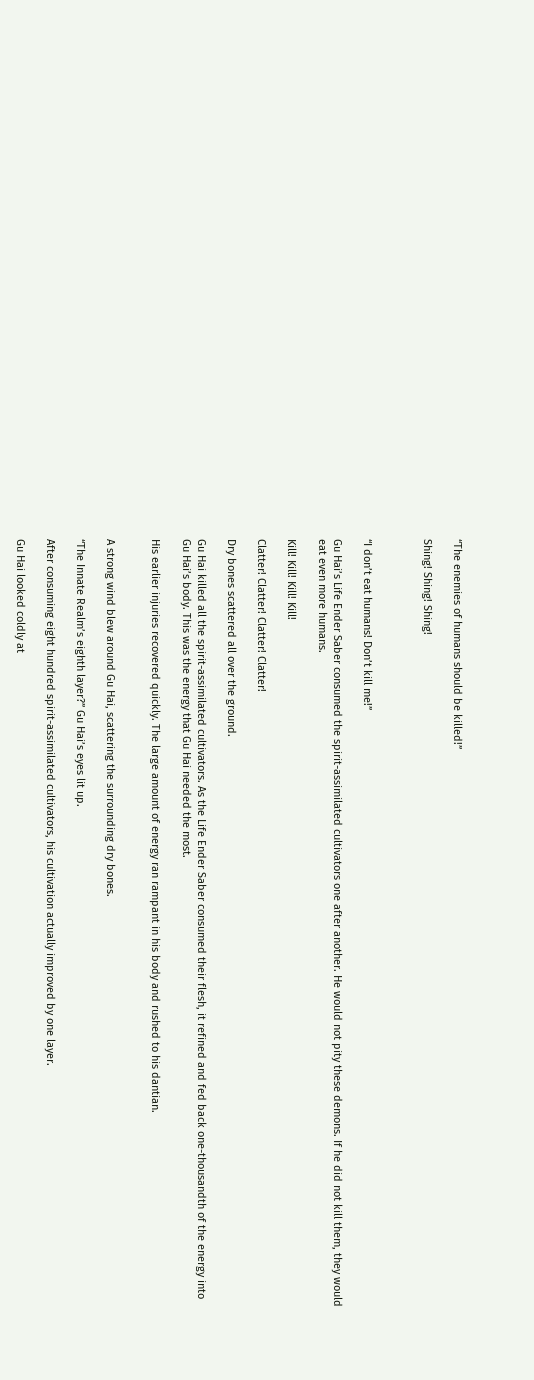“The enemies of humans should be killed!”

Shing! Shing! Shing!



“I don’t eat humans! Don’t kill me!”

Gu Hai’s Life Ender Saber consumed the spirit-assimilated cultivators one after another. He would not pity these demons. If he did not kill them, they would eat even more humans.

Kill! Kill! Kill! Kill!

Clatter! Clatter! Clatter! Clatter!

Dry bones scattered all over the ground.

Gu Hai killed all the spirit-assimilated cultivators. As the Life Ender Saber consumed their flesh, it refined and fed back one-thousandth of the energy into Gu Hai’s body. This was the energy that Gu Hai needed the most.

His earlier injuries recovered quickly. The large amount of energy ran rampant in his body and rushed to his dantian.


A strong wind blew around Gu Hai, scattering the surrounding dry bones.

“The Innate Realm’s eighth layer?” Gu Hai’s eyes lit up.

After consuming eight hundred spirit-assimilated cultivators, his cultivation actually improved by one layer.

Gu Hai looked coldly at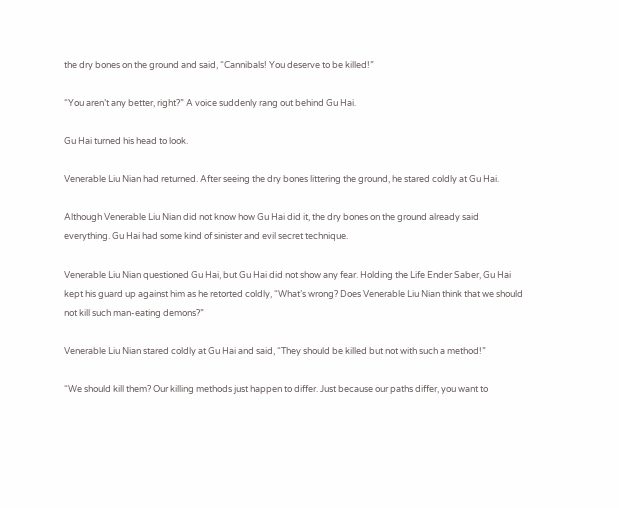the dry bones on the ground and said, “Cannibals! You deserve to be killed!”

“You aren’t any better, right?” A voice suddenly rang out behind Gu Hai.

Gu Hai turned his head to look.

Venerable Liu Nian had returned. After seeing the dry bones littering the ground, he stared coldly at Gu Hai.

Although Venerable Liu Nian did not know how Gu Hai did it, the dry bones on the ground already said everything. Gu Hai had some kind of sinister and evil secret technique.

Venerable Liu Nian questioned Gu Hai, but Gu Hai did not show any fear. Holding the Life Ender Saber, Gu Hai kept his guard up against him as he retorted coldly, “What’s wrong? Does Venerable Liu Nian think that we should not kill such man-eating demons?”

Venerable Liu Nian stared coldly at Gu Hai and said, “They should be killed but not with such a method!”

“We should kill them? Our killing methods just happen to differ. Just because our paths differ, you want to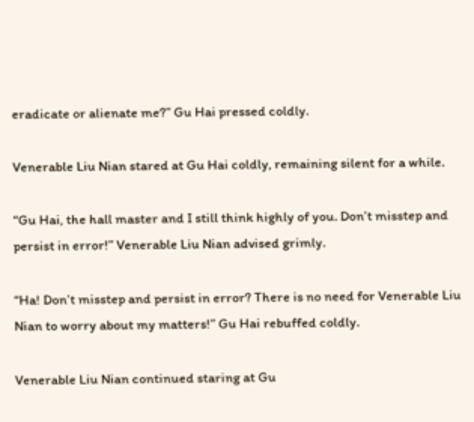eradicate or alienate me?” Gu Hai pressed coldly.

Venerable Liu Nian stared at Gu Hai coldly, remaining silent for a while.

“Gu Hai, the hall master and I still think highly of you. Don’t misstep and persist in error!” Venerable Liu Nian advised grimly.

“Ha! Don’t misstep and persist in error? There is no need for Venerable Liu Nian to worry about my matters!” Gu Hai rebuffed coldly.

Venerable Liu Nian continued staring at Gu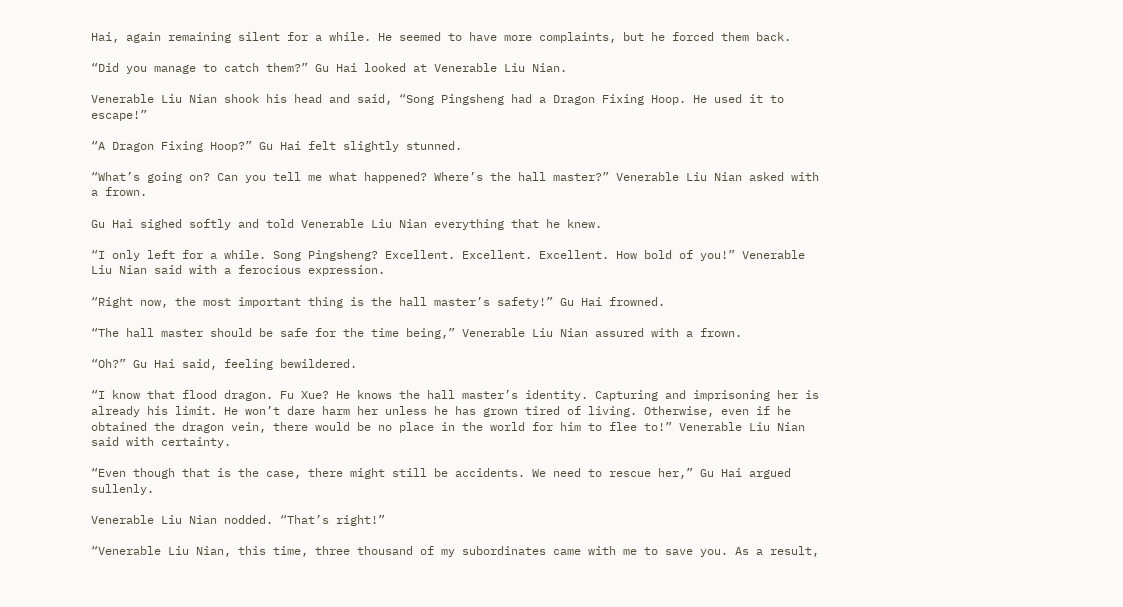Hai, again remaining silent for a while. He seemed to have more complaints, but he forced them back.

“Did you manage to catch them?” Gu Hai looked at Venerable Liu Nian.

Venerable Liu Nian shook his head and said, “Song Pingsheng had a Dragon Fixing Hoop. He used it to escape!”

“A Dragon Fixing Hoop?” Gu Hai felt slightly stunned.

“What’s going on? Can you tell me what happened? Where’s the hall master?” Venerable Liu Nian asked with a frown.

Gu Hai sighed softly and told Venerable Liu Nian everything that he knew.

“I only left for a while. Song Pingsheng? Excellent. Excellent. Excellent. How bold of you!” Venerable Liu Nian said with a ferocious expression.

“Right now, the most important thing is the hall master’s safety!” Gu Hai frowned.

“The hall master should be safe for the time being,” Venerable Liu Nian assured with a frown.

“Oh?” Gu Hai said, feeling bewildered.

“I know that flood dragon. Fu Xue? He knows the hall master’s identity. Capturing and imprisoning her is already his limit. He won’t dare harm her unless he has grown tired of living. Otherwise, even if he obtained the dragon vein, there would be no place in the world for him to flee to!” Venerable Liu Nian said with certainty.

“Even though that is the case, there might still be accidents. We need to rescue her,” Gu Hai argued sullenly.

Venerable Liu Nian nodded. “That’s right!”

“Venerable Liu Nian, this time, three thousand of my subordinates came with me to save you. As a result,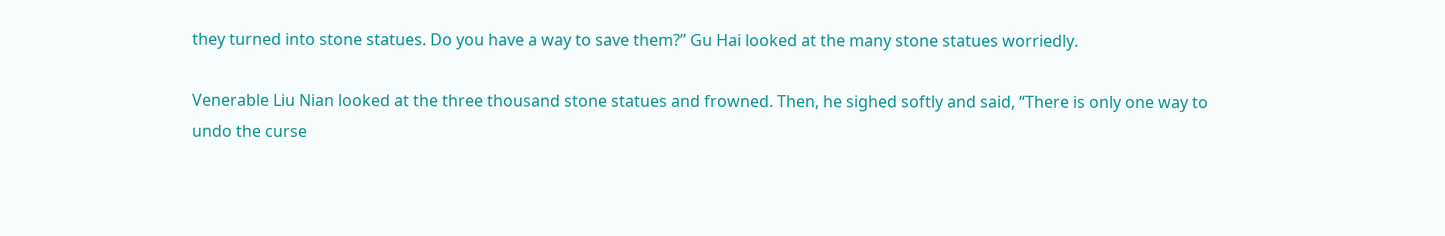they turned into stone statues. Do you have a way to save them?” Gu Hai looked at the many stone statues worriedly.

Venerable Liu Nian looked at the three thousand stone statues and frowned. Then, he sighed softly and said, “There is only one way to undo the curse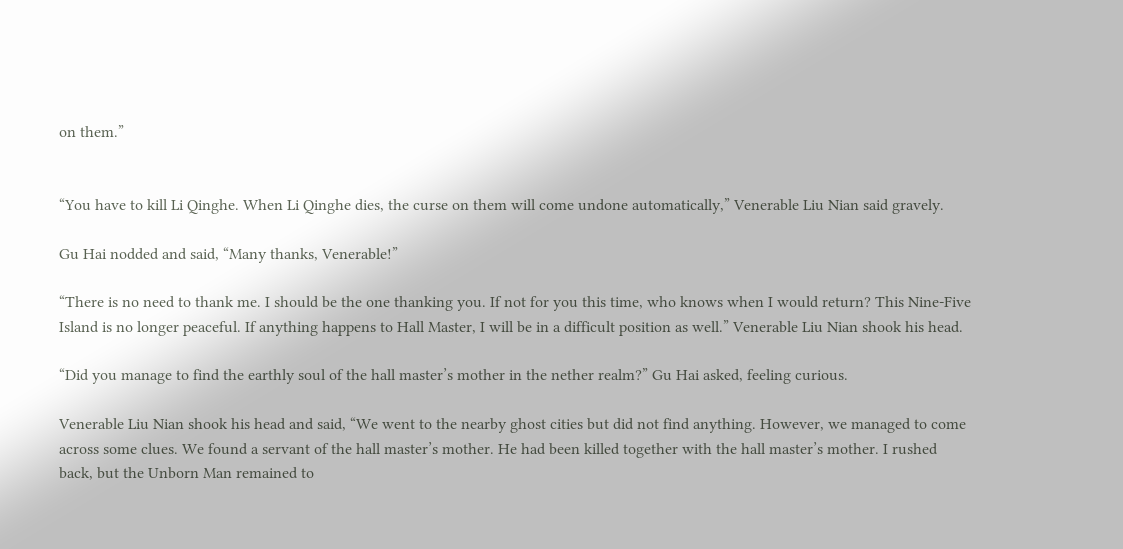on them.”


“You have to kill Li Qinghe. When Li Qinghe dies, the curse on them will come undone automatically,” Venerable Liu Nian said gravely.

Gu Hai nodded and said, “Many thanks, Venerable!”

“There is no need to thank me. I should be the one thanking you. If not for you this time, who knows when I would return? This Nine-Five Island is no longer peaceful. If anything happens to Hall Master, I will be in a difficult position as well.” Venerable Liu Nian shook his head.

“Did you manage to find the earthly soul of the hall master’s mother in the nether realm?” Gu Hai asked, feeling curious.

Venerable Liu Nian shook his head and said, “We went to the nearby ghost cities but did not find anything. However, we managed to come across some clues. We found a servant of the hall master’s mother. He had been killed together with the hall master’s mother. I rushed back, but the Unborn Man remained to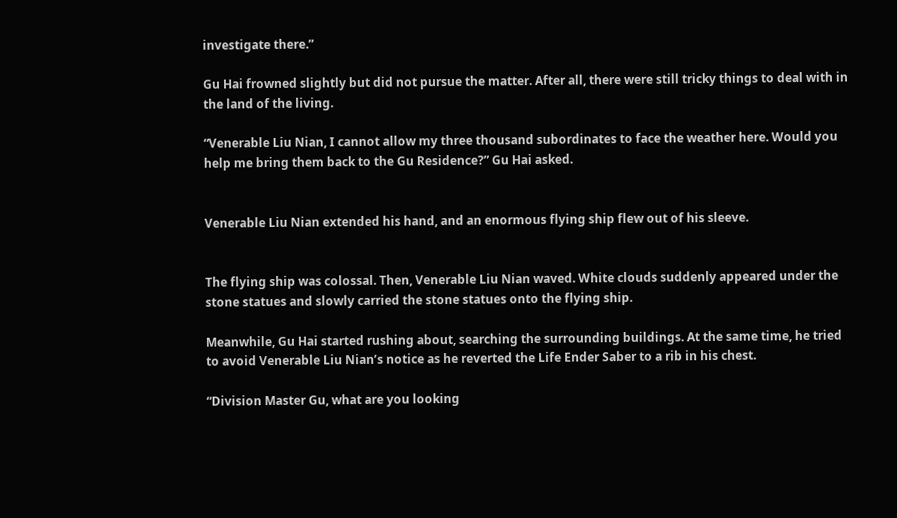investigate there.”

Gu Hai frowned slightly but did not pursue the matter. After all, there were still tricky things to deal with in the land of the living.

“Venerable Liu Nian, I cannot allow my three thousand subordinates to face the weather here. Would you help me bring them back to the Gu Residence?” Gu Hai asked.


Venerable Liu Nian extended his hand, and an enormous flying ship flew out of his sleeve.


The flying ship was colossal. Then, Venerable Liu Nian waved. White clouds suddenly appeared under the stone statues and slowly carried the stone statues onto the flying ship.

Meanwhile, Gu Hai started rushing about, searching the surrounding buildings. At the same time, he tried to avoid Venerable Liu Nian’s notice as he reverted the Life Ender Saber to a rib in his chest.

“Division Master Gu, what are you looking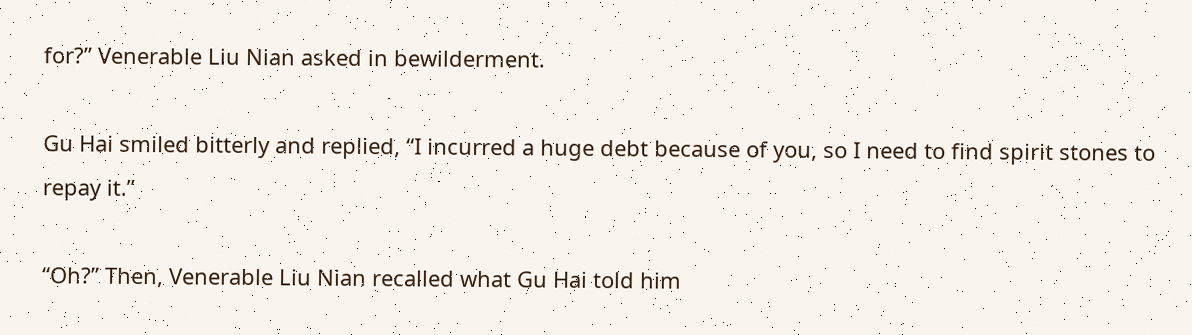for?” Venerable Liu Nian asked in bewilderment.

Gu Hai smiled bitterly and replied, “I incurred a huge debt because of you, so I need to find spirit stones to repay it.”

“Oh?” Then, Venerable Liu Nian recalled what Gu Hai told him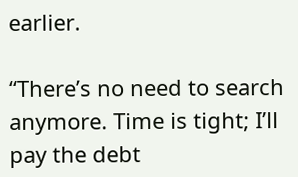earlier.

“There’s no need to search anymore. Time is tight; I’ll pay the debt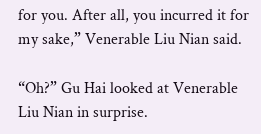for you. After all, you incurred it for my sake,” Venerable Liu Nian said.

“Oh?” Gu Hai looked at Venerable Liu Nian in surprise.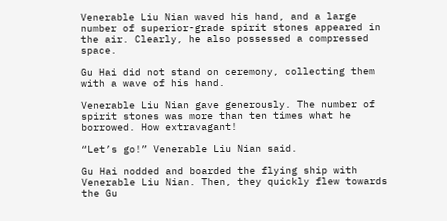Venerable Liu Nian waved his hand, and a large number of superior-grade spirit stones appeared in the air. Clearly, he also possessed a compressed space.

Gu Hai did not stand on ceremony, collecting them with a wave of his hand.

Venerable Liu Nian gave generously. The number of spirit stones was more than ten times what he borrowed. How extravagant!

“Let’s go!” Venerable Liu Nian said.

Gu Hai nodded and boarded the flying ship with Venerable Liu Nian. Then, they quickly flew towards the Gu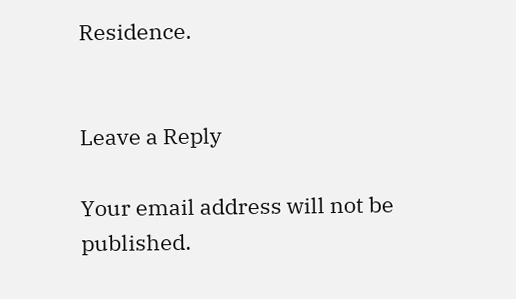Residence.


Leave a Reply

Your email address will not be published.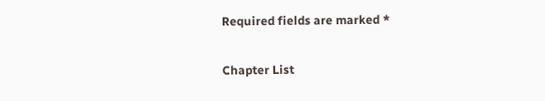Required fields are marked *

Chapter List